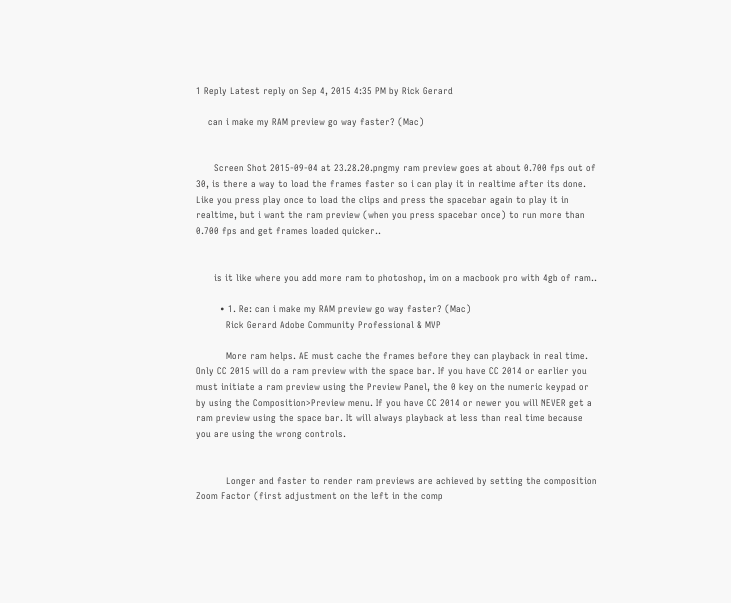1 Reply Latest reply on Sep 4, 2015 4:35 PM by Rick Gerard

    can i make my RAM preview go way faster? (Mac)


      Screen Shot 2015-09-04 at 23.28.20.pngmy ram preview goes at about 0.700 fps out of 30, is there a way to load the frames faster so i can play it in realtime after its done. Like you press play once to load the clips and press the spacebar again to play it in realtime, but i want the ram preview (when you press spacebar once) to run more than 0.700 fps and get frames loaded quicker..


      is it like where you add more ram to photoshop, im on a macbook pro with 4gb of ram..

        • 1. Re: can i make my RAM preview go way faster? (Mac)
          Rick Gerard Adobe Community Professional & MVP

          More ram helps. AE must cache the frames before they can playback in real time. Only CC 2015 will do a ram preview with the space bar. If you have CC 2014 or earlier you must initiate a ram preview using the Preview Panel, the 0 key on the numeric keypad or by using the Composition>Preview menu. If you have CC 2014 or newer you will NEVER get a ram preview using the space bar. It will always playback at less than real time because you are using the wrong controls.


          Longer and faster to render ram previews are achieved by setting the composition Zoom Factor (first adjustment on the left in the comp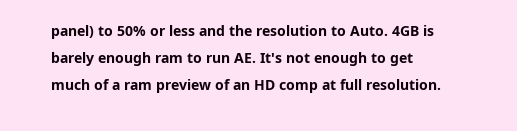panel) to 50% or less and the resolution to Auto. 4GB is barely enough ram to run AE. It's not enough to get much of a ram preview of an HD comp at full resolution.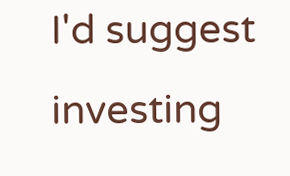I'd suggest investing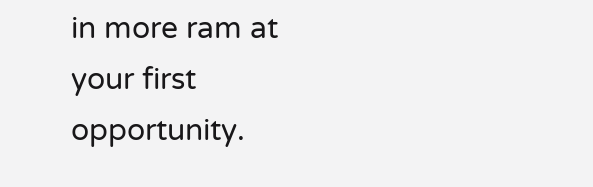in more ram at your first opportunity.